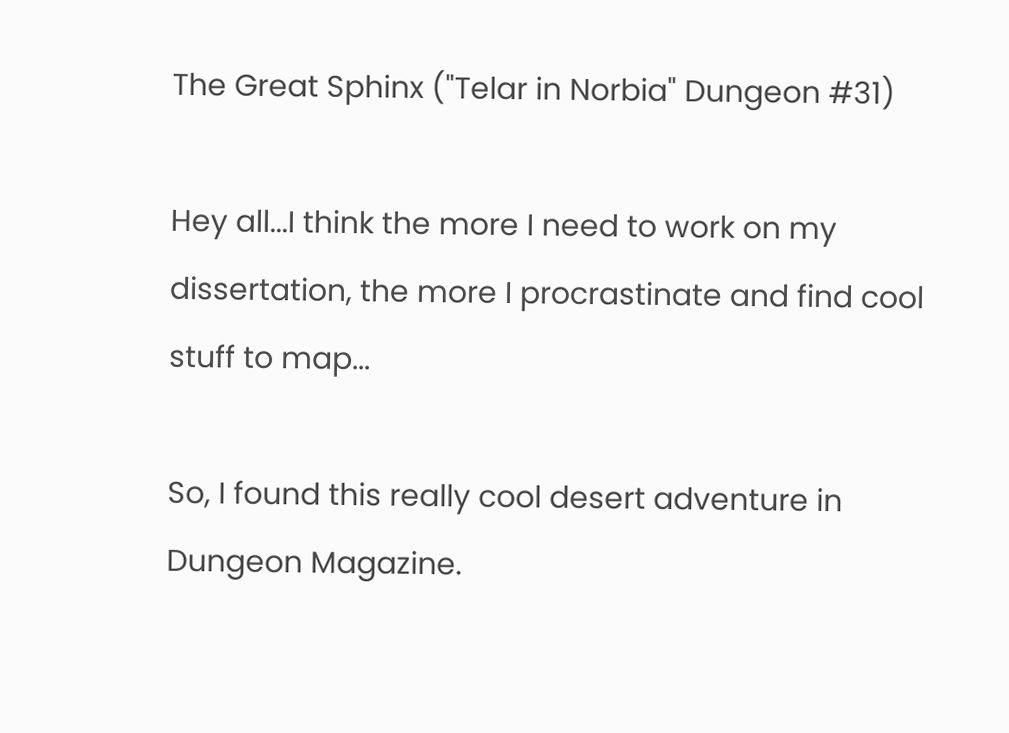The Great Sphinx ("Telar in Norbia" Dungeon #31)

Hey all...I think the more I need to work on my dissertation, the more I procrastinate and find cool stuff to map...

So, I found this really cool desert adventure in Dungeon Magazine.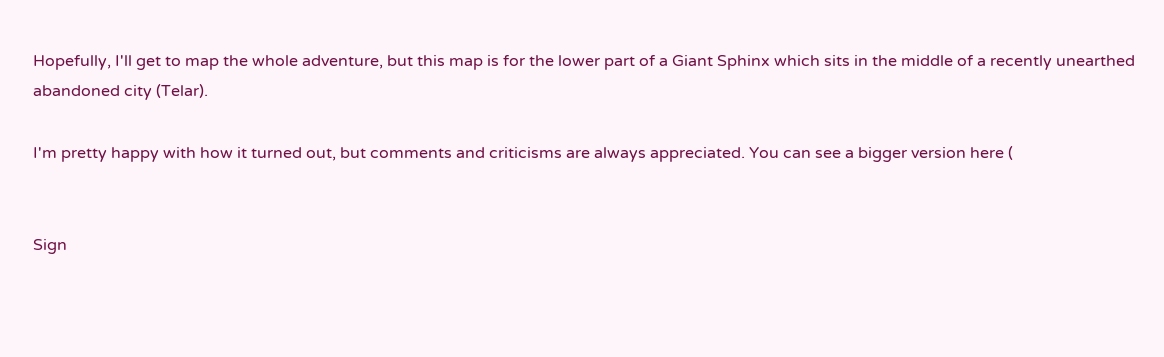Hopefully, I'll get to map the whole adventure, but this map is for the lower part of a Giant Sphinx which sits in the middle of a recently unearthed abandoned city (Telar).

I'm pretty happy with how it turned out, but comments and criticisms are always appreciated. You can see a bigger version here (


Sign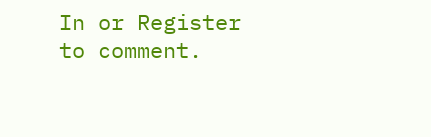In or Register to comment.